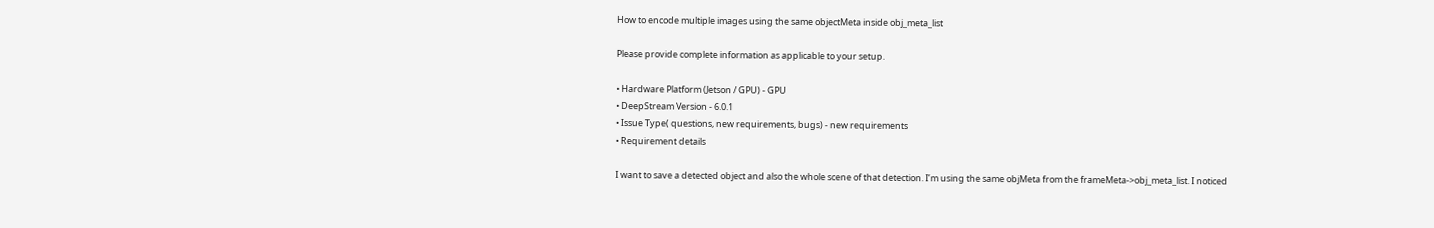How to encode multiple images using the same objectMeta inside obj_meta_list

Please provide complete information as applicable to your setup.

• Hardware Platform (Jetson / GPU) - GPU
• DeepStream Version - 6.0.1
• Issue Type( questions, new requirements, bugs) - new requirements
• Requirement details

I want to save a detected object and also the whole scene of that detection. I’m using the same objMeta from the frameMeta->obj_meta_list. I noticed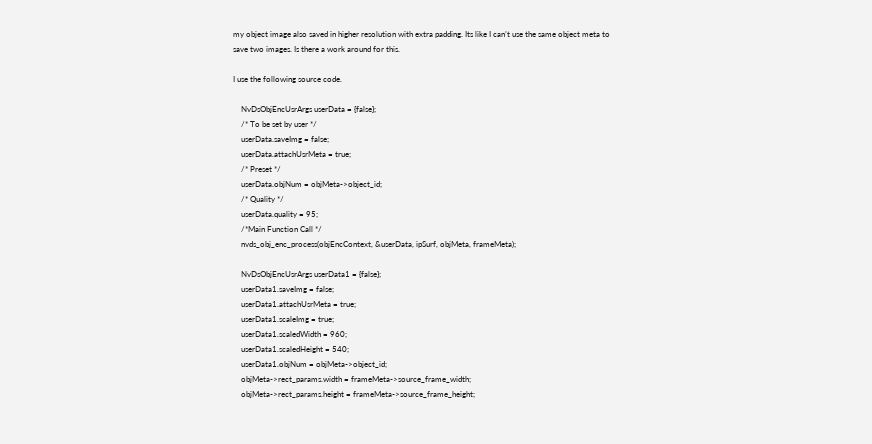my object image also saved in higher resolution with extra padding. Its like I can’t use the same object meta to save two images. Is there a work around for this.

I use the following source code.

    NvDsObjEncUsrArgs userData = {false};
    /* To be set by user */
    userData.saveImg = false;
    userData.attachUsrMeta = true;
    /* Preset */
    userData.objNum = objMeta->object_id;
    /* Quality */
    userData.quality = 95;
    /*Main Function Call */
    nvds_obj_enc_process(objEncContext, &userData, ipSurf, objMeta, frameMeta);

    NvDsObjEncUsrArgs userData1 = {false};
    userData1.saveImg = false;
    userData1.attachUsrMeta = true;
    userData1.scaleImg = true;
    userData1.scaledWidth = 960;
    userData1.scaledHeight = 540;
    userData1.objNum = objMeta->object_id;
    objMeta->rect_params.width = frameMeta->source_frame_width;
    objMeta->rect_params.height = frameMeta->source_frame_height;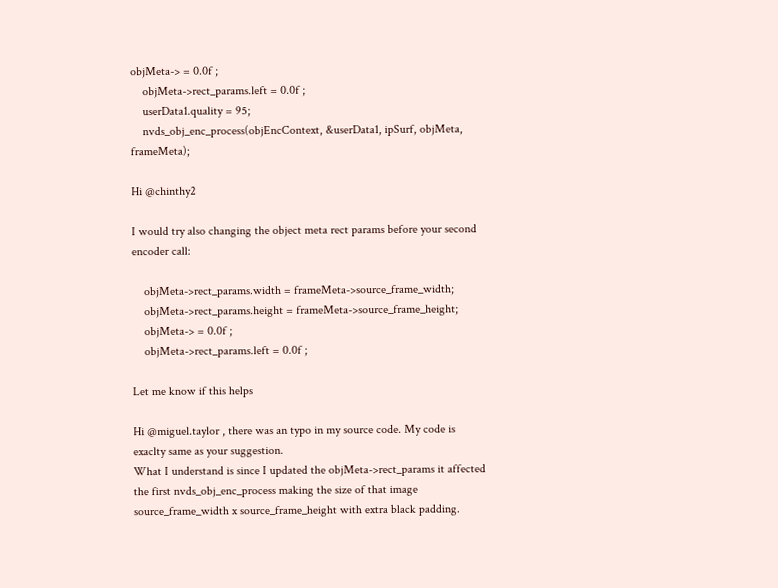objMeta-> = 0.0f ;
    objMeta->rect_params.left = 0.0f ;
    userData1.quality = 95;
    nvds_obj_enc_process(objEncContext, &userData1, ipSurf, objMeta, frameMeta);

Hi @chinthy2

I would try also changing the object meta rect params before your second encoder call:

    objMeta->rect_params.width = frameMeta->source_frame_width;
    objMeta->rect_params.height = frameMeta->source_frame_height;
    objMeta-> = 0.0f ;
    objMeta->rect_params.left = 0.0f ;

Let me know if this helps

Hi @miguel.taylor , there was an typo in my source code. My code is exaclty same as your suggestion.
What I understand is since I updated the objMeta->rect_params it affected the first nvds_obj_enc_process making the size of that image source_frame_width x source_frame_height with extra black padding.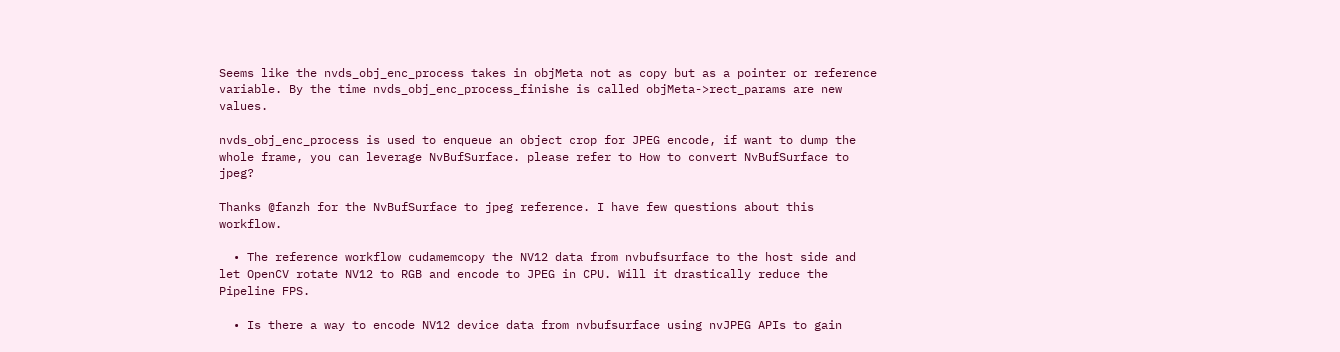Seems like the nvds_obj_enc_process takes in objMeta not as copy but as a pointer or reference variable. By the time nvds_obj_enc_process_finishe is called objMeta->rect_params are new values.

nvds_obj_enc_process is used to enqueue an object crop for JPEG encode, if want to dump the whole frame, you can leverage NvBufSurface. please refer to How to convert NvBufSurface to jpeg?

Thanks @fanzh for the NvBufSurface to jpeg reference. I have few questions about this workflow.

  • The reference workflow cudamemcopy the NV12 data from nvbufsurface to the host side and let OpenCV rotate NV12 to RGB and encode to JPEG in CPU. Will it drastically reduce the Pipeline FPS.

  • Is there a way to encode NV12 device data from nvbufsurface using nvJPEG APIs to gain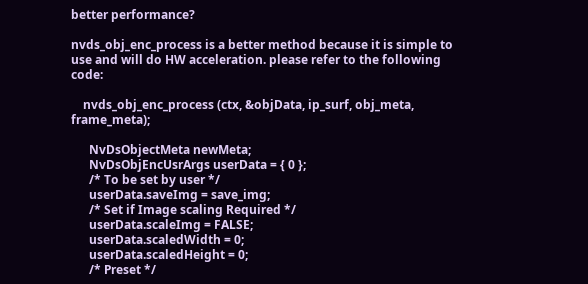better performance?

nvds_obj_enc_process is a better method because it is simple to use and will do HW acceleration. please refer to the following code:

    nvds_obj_enc_process (ctx, &objData, ip_surf, obj_meta, frame_meta);

      NvDsObjectMeta newMeta;
      NvDsObjEncUsrArgs userData = { 0 };
      /* To be set by user */
      userData.saveImg = save_img;
      /* Set if Image scaling Required */
      userData.scaleImg = FALSE;
      userData.scaledWidth = 0;
      userData.scaledHeight = 0;
      /* Preset */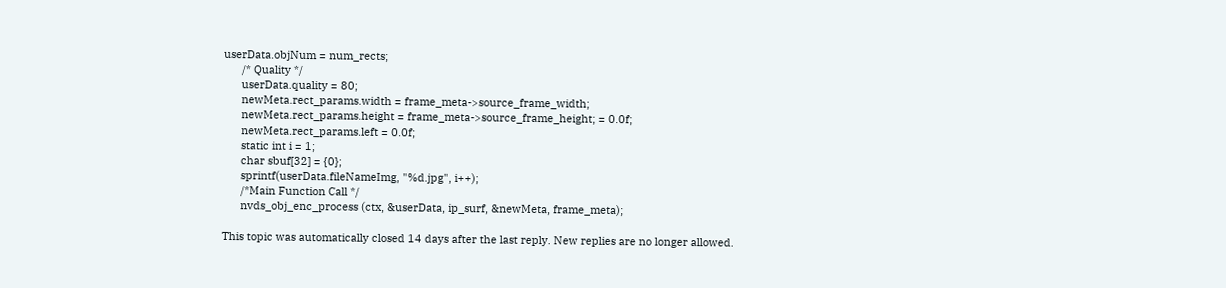userData.objNum = num_rects;
      /* Quality */
      userData.quality = 80;
      newMeta.rect_params.width = frame_meta->source_frame_width;
      newMeta.rect_params.height = frame_meta->source_frame_height; = 0.0f;
      newMeta.rect_params.left = 0.0f;
      static int i = 1;
      char sbuf[32] = {0};
      sprintf(userData.fileNameImg, "%d.jpg", i++);
      /*Main Function Call */
      nvds_obj_enc_process (ctx, &userData, ip_surf, &newMeta, frame_meta);

This topic was automatically closed 14 days after the last reply. New replies are no longer allowed.